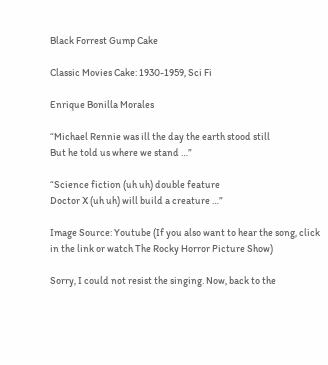Black Forrest Gump Cake

Classic Movies Cake: 1930-1959, Sci Fi

Enrique Bonilla Morales

“Michael Rennie was ill the day the earth stood still
But he told us where we stand …”

“Science fiction (uh uh) double feature
Doctor X (uh uh) will build a creature …”

Image Source: Youtube (If you also want to hear the song, click in the link or watch The Rocky Horror Picture Show)

Sorry, I could not resist the singing. Now, back to the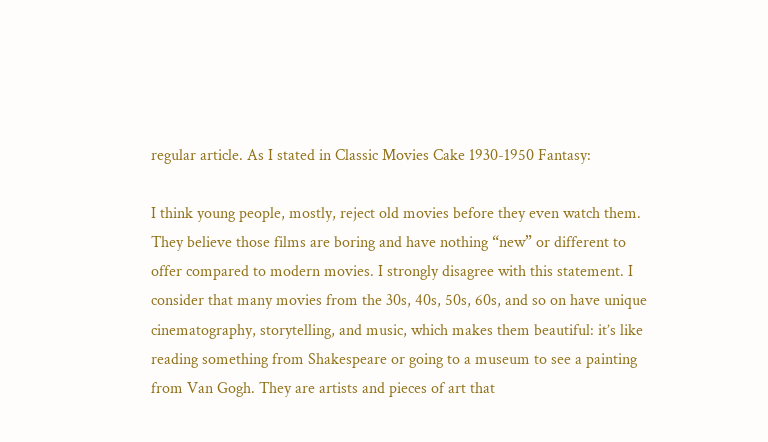regular article. As I stated in Classic Movies Cake 1930-1950 Fantasy:

I think young people, mostly, reject old movies before they even watch them. They believe those films are boring and have nothing “new” or different to offer compared to modern movies. I strongly disagree with this statement. I consider that many movies from the 30s, 40s, 50s, 60s, and so on have unique cinematography, storytelling, and music, which makes them beautiful: it’s like reading something from Shakespeare or going to a museum to see a painting from Van Gogh. They are artists and pieces of art that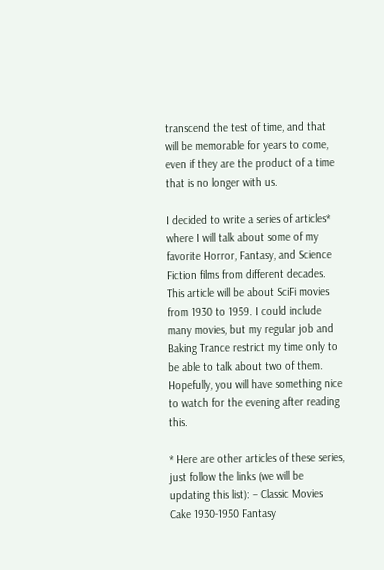transcend the test of time, and that will be memorable for years to come, even if they are the product of a time that is no longer with us.

I decided to write a series of articles* where I will talk about some of my favorite Horror, Fantasy, and Science Fiction films from different decades. This article will be about SciFi movies from 1930 to 1959. I could include many movies, but my regular job and Baking Trance restrict my time only to be able to talk about two of them. Hopefully, you will have something nice to watch for the evening after reading this.

* Here are other articles of these series, just follow the links (we will be updating this list): – Classic Movies Cake 1930-1950 Fantasy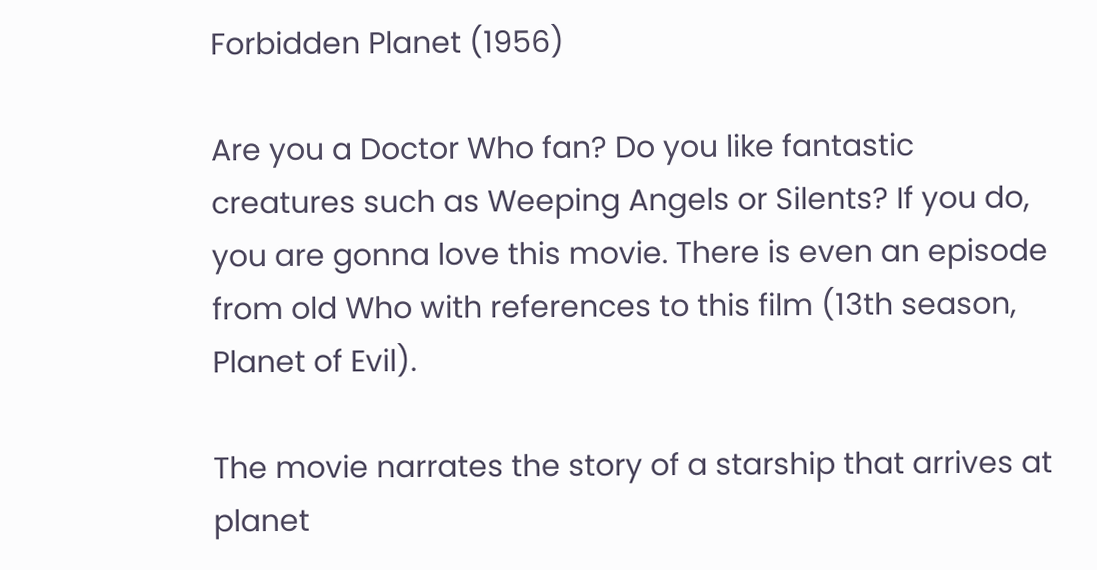Forbidden Planet (1956)

Are you a Doctor Who fan? Do you like fantastic creatures such as Weeping Angels or Silents? If you do, you are gonna love this movie. There is even an episode from old Who with references to this film (13th season, Planet of Evil).

The movie narrates the story of a starship that arrives at planet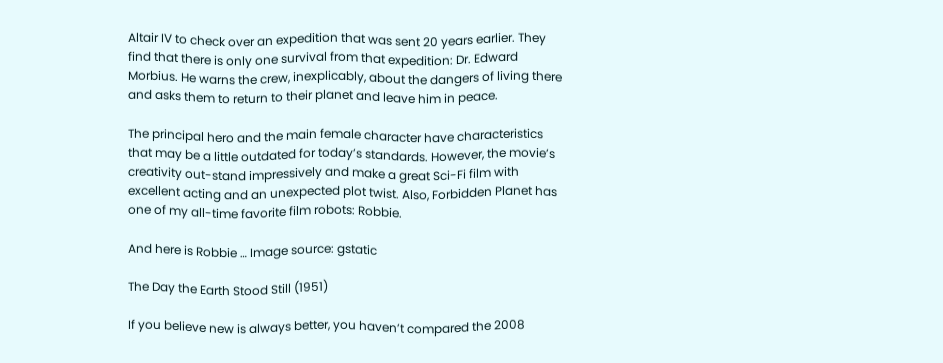Altair IV to check over an expedition that was sent 20 years earlier. They find that there is only one survival from that expedition: Dr. Edward Morbius. He warns the crew, inexplicably, about the dangers of living there and asks them to return to their planet and leave him in peace.

The principal hero and the main female character have characteristics that may be a little outdated for today’s standards. However, the movie’s creativity out-stand impressively and make a great Sci-Fi film with excellent acting and an unexpected plot twist. Also, Forbidden Planet has one of my all-time favorite film robots: Robbie.

And here is Robbie … Image source: gstatic

The Day the Earth Stood Still (1951)

If you believe new is always better, you haven’t compared the 2008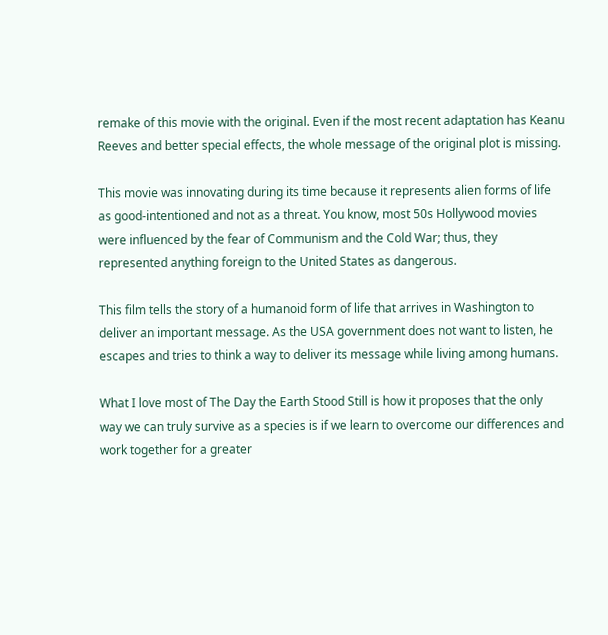remake of this movie with the original. Even if the most recent adaptation has Keanu Reeves and better special effects, the whole message of the original plot is missing.

This movie was innovating during its time because it represents alien forms of life as good-intentioned and not as a threat. You know, most 50s Hollywood movies were influenced by the fear of Communism and the Cold War; thus, they represented anything foreign to the United States as dangerous.

This film tells the story of a humanoid form of life that arrives in Washington to deliver an important message. As the USA government does not want to listen, he escapes and tries to think a way to deliver its message while living among humans.

What I love most of The Day the Earth Stood Still is how it proposes that the only way we can truly survive as a species is if we learn to overcome our differences and work together for a greater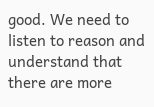good. We need to listen to reason and understand that there are more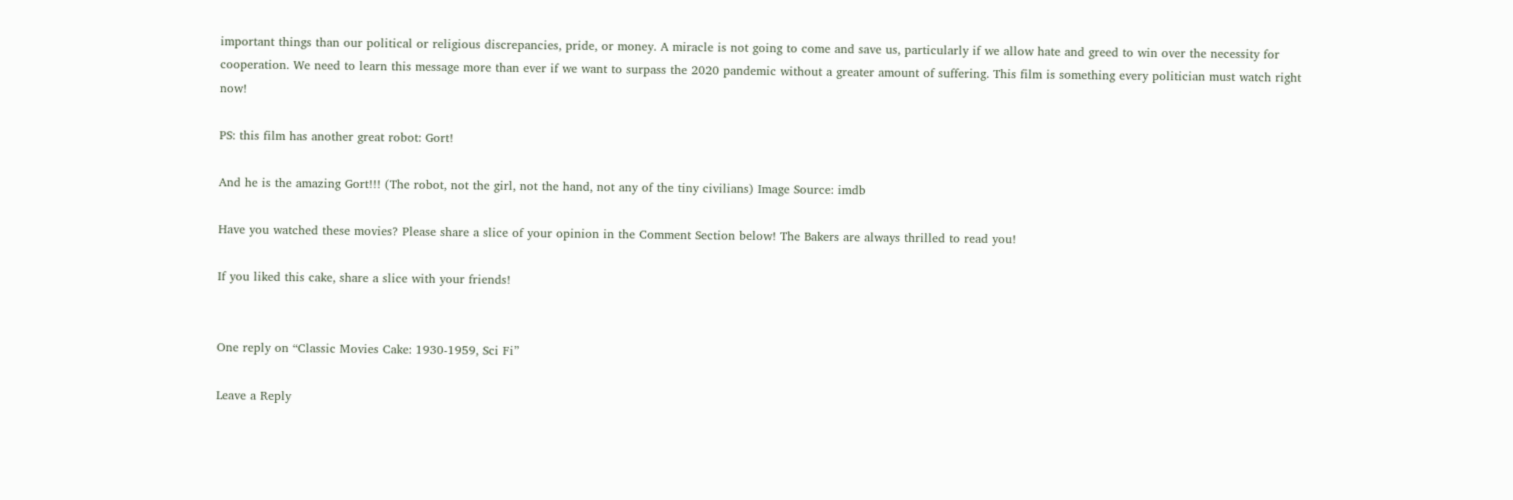important things than our political or religious discrepancies, pride, or money. A miracle is not going to come and save us, particularly if we allow hate and greed to win over the necessity for cooperation. We need to learn this message more than ever if we want to surpass the 2020 pandemic without a greater amount of suffering. This film is something every politician must watch right now!

PS: this film has another great robot: Gort!

And he is the amazing Gort!!! (The robot, not the girl, not the hand, not any of the tiny civilians) Image Source: imdb

Have you watched these movies? Please share a slice of your opinion in the Comment Section below! The Bakers are always thrilled to read you!

If you liked this cake, share a slice with your friends!


One reply on “Classic Movies Cake: 1930-1959, Sci Fi”

Leave a Reply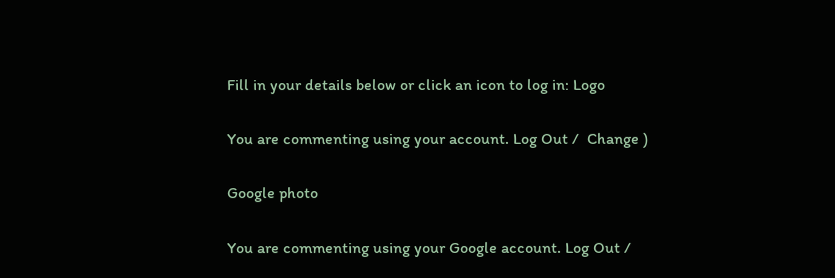Fill in your details below or click an icon to log in: Logo

You are commenting using your account. Log Out /  Change )

Google photo

You are commenting using your Google account. Log Out /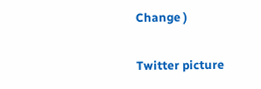Change )

Twitter picture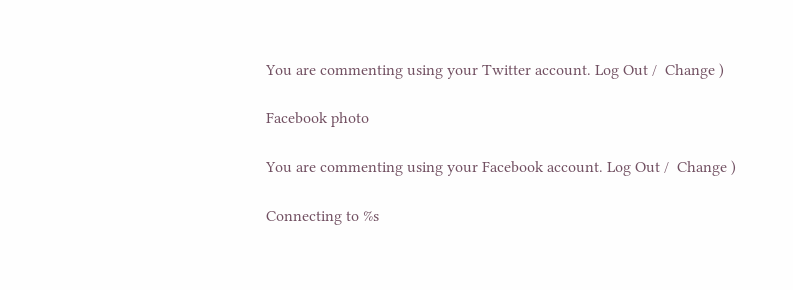You are commenting using your Twitter account. Log Out /  Change )

Facebook photo

You are commenting using your Facebook account. Log Out /  Change )

Connecting to %s